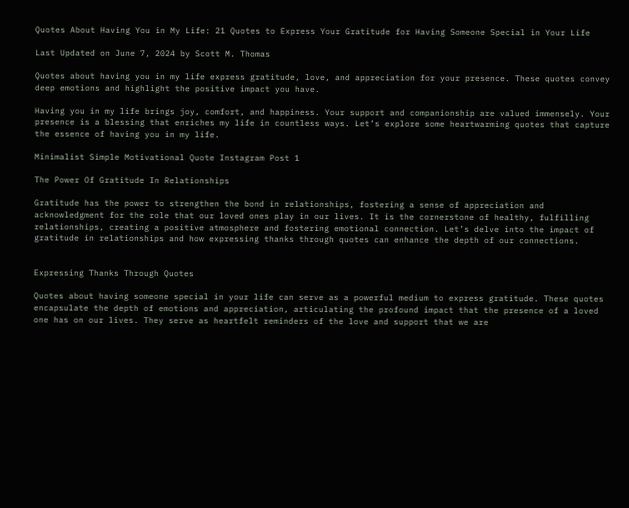Quotes About Having You in My Life: 21 Quotes to Express Your Gratitude for Having Someone Special in Your Life

Last Updated on June 7, 2024 by Scott M. Thomas

Quotes about having you in my life express gratitude, love, and appreciation for your presence. These quotes convey deep emotions and highlight the positive impact you have.

Having you in my life brings joy, comfort, and happiness. Your support and companionship are valued immensely. Your presence is a blessing that enriches my life in countless ways. Let’s explore some heartwarming quotes that capture the essence of having you in my life.

Minimalist Simple Motivational Quote Instagram Post 1

The Power Of Gratitude In Relationships

Gratitude has the power to strengthen the bond in relationships, fostering a sense of appreciation and acknowledgment for the role that our loved ones play in our lives. It is the cornerstone of healthy, fulfilling relationships, creating a positive atmosphere and fostering emotional connection. Let’s delve into the impact of gratitude in relationships and how expressing thanks through quotes can enhance the depth of our connections.


Expressing Thanks Through Quotes

Quotes about having someone special in your life can serve as a powerful medium to express gratitude. These quotes encapsulate the depth of emotions and appreciation, articulating the profound impact that the presence of a loved one has on our lives. They serve as heartfelt reminders of the love and support that we are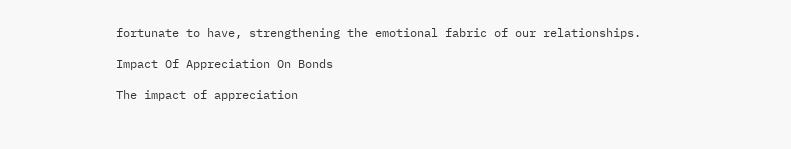fortunate to have, strengthening the emotional fabric of our relationships.

Impact Of Appreciation On Bonds

The impact of appreciation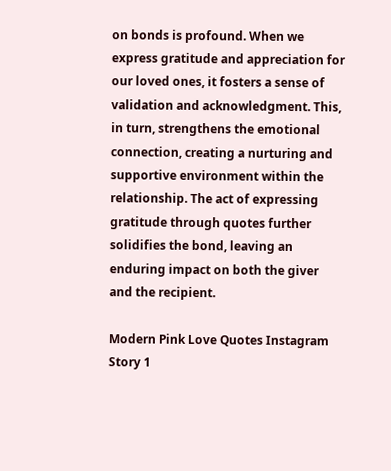on bonds is profound. When we express gratitude and appreciation for our loved ones, it fosters a sense of validation and acknowledgment. This, in turn, strengthens the emotional connection, creating a nurturing and supportive environment within the relationship. The act of expressing gratitude through quotes further solidifies the bond, leaving an enduring impact on both the giver and the recipient.

Modern Pink Love Quotes Instagram Story 1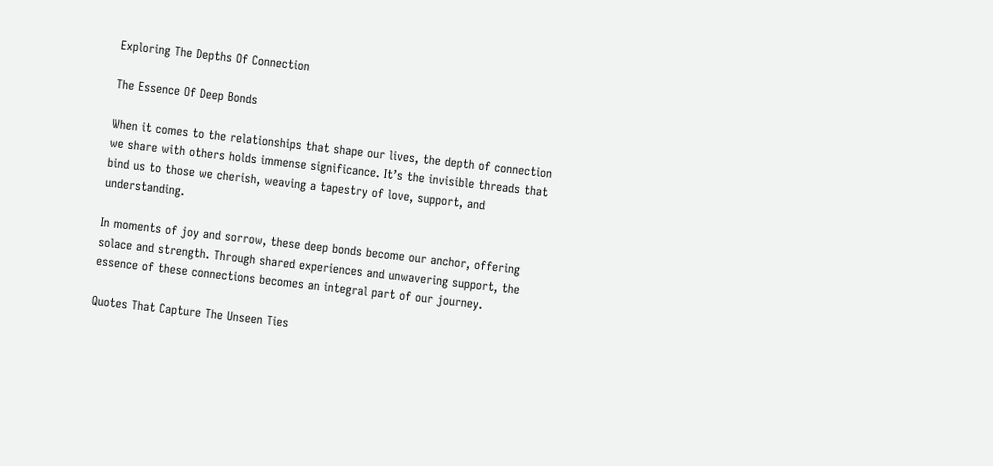Exploring The Depths Of Connection

The Essence Of Deep Bonds

When it comes to the relationships that shape our lives, the depth of connection we share with others holds immense significance. It’s the invisible threads that bind us to those we cherish, weaving a tapestry of love, support, and understanding.

In moments of joy and sorrow, these deep bonds become our anchor, offering solace and strength. Through shared experiences and unwavering support, the essence of these connections becomes an integral part of our journey.

Quotes That Capture The Unseen Ties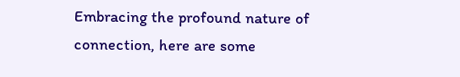Embracing the profound nature of connection, here are some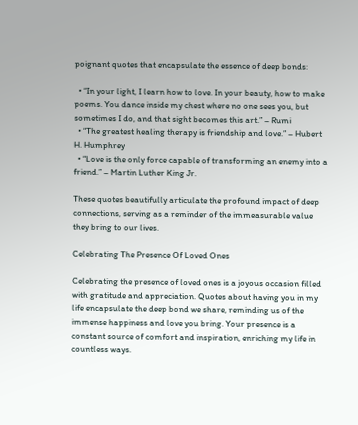poignant quotes that encapsulate the essence of deep bonds:

  • “In your light, I learn how to love. In your beauty, how to make poems. You dance inside my chest where no one sees you, but sometimes I do, and that sight becomes this art.” – Rumi
  • “The greatest healing therapy is friendship and love.” – Hubert H. Humphrey
  • “Love is the only force capable of transforming an enemy into a friend.” – Martin Luther King Jr.

These quotes beautifully articulate the profound impact of deep connections, serving as a reminder of the immeasurable value they bring to our lives.

Celebrating The Presence Of Loved Ones

Celebrating the presence of loved ones is a joyous occasion filled with gratitude and appreciation. Quotes about having you in my life encapsulate the deep bond we share, reminding us of the immense happiness and love you bring. Your presence is a constant source of comfort and inspiration, enriching my life in countless ways.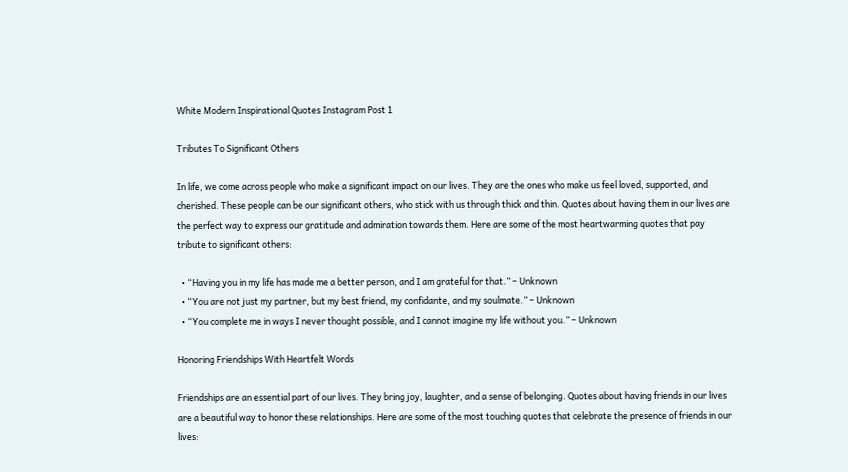White Modern Inspirational Quotes Instagram Post 1

Tributes To Significant Others

In life, we come across people who make a significant impact on our lives. They are the ones who make us feel loved, supported, and cherished. These people can be our significant others, who stick with us through thick and thin. Quotes about having them in our lives are the perfect way to express our gratitude and admiration towards them. Here are some of the most heartwarming quotes that pay tribute to significant others:

  • “Having you in my life has made me a better person, and I am grateful for that.” – Unknown
  • “You are not just my partner, but my best friend, my confidante, and my soulmate.” – Unknown
  • “You complete me in ways I never thought possible, and I cannot imagine my life without you.” – Unknown

Honoring Friendships With Heartfelt Words

Friendships are an essential part of our lives. They bring joy, laughter, and a sense of belonging. Quotes about having friends in our lives are a beautiful way to honor these relationships. Here are some of the most touching quotes that celebrate the presence of friends in our lives: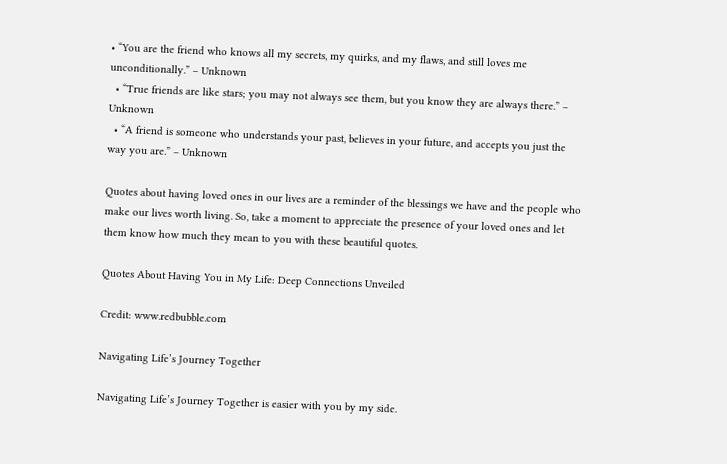• “You are the friend who knows all my secrets, my quirks, and my flaws, and still loves me unconditionally.” – Unknown
  • “True friends are like stars; you may not always see them, but you know they are always there.” – Unknown
  • “A friend is someone who understands your past, believes in your future, and accepts you just the way you are.” – Unknown

Quotes about having loved ones in our lives are a reminder of the blessings we have and the people who make our lives worth living. So, take a moment to appreciate the presence of your loved ones and let them know how much they mean to you with these beautiful quotes.

Quotes About Having You in My Life: Deep Connections Unveiled

Credit: www.redbubble.com

Navigating Life’s Journey Together

Navigating Life’s Journey Together is easier with you by my side.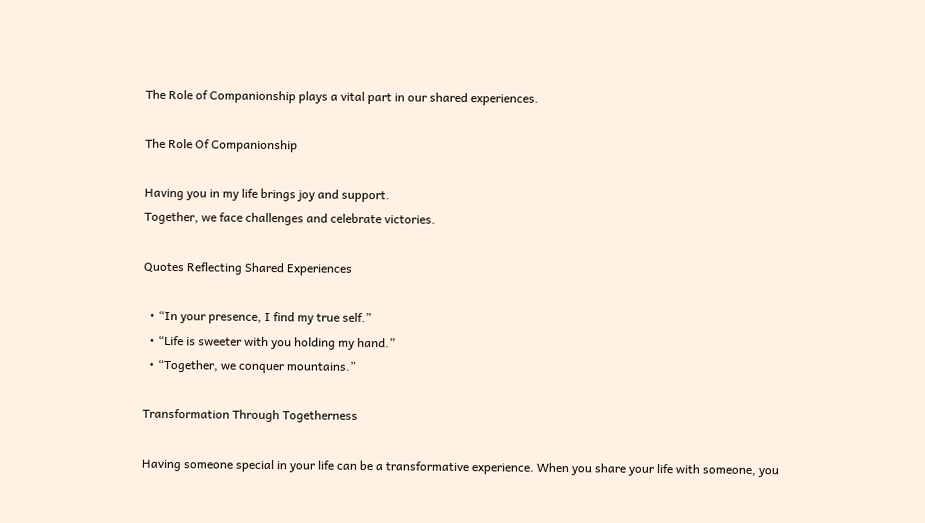The Role of Companionship plays a vital part in our shared experiences.

The Role Of Companionship

Having you in my life brings joy and support.
Together, we face challenges and celebrate victories.

Quotes Reflecting Shared Experiences

  • “In your presence, I find my true self.”
  • “Life is sweeter with you holding my hand.”
  • “Together, we conquer mountains.”

Transformation Through Togetherness

Having someone special in your life can be a transformative experience. When you share your life with someone, you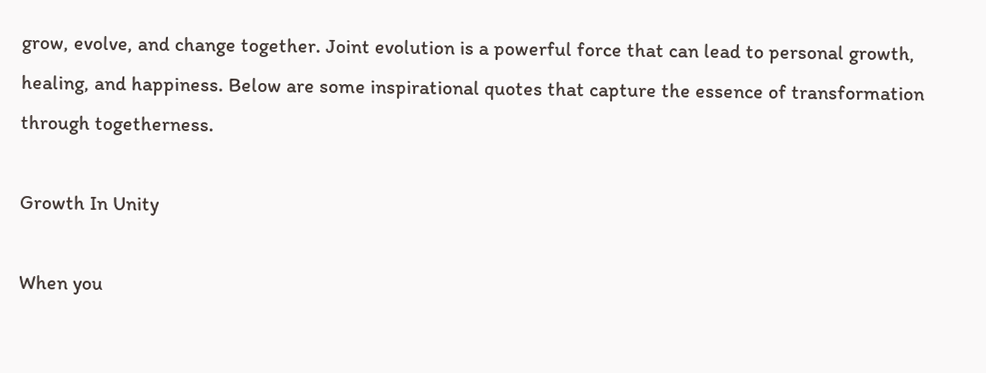grow, evolve, and change together. Joint evolution is a powerful force that can lead to personal growth, healing, and happiness. Below are some inspirational quotes that capture the essence of transformation through togetherness.

Growth In Unity

When you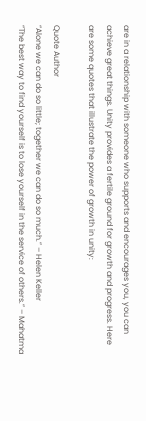are in a relationship with someone who supports and encourages you, you can achieve great things. Unity provides a fertile ground for growth and progress. Here are some quotes that illustrate the power of growth in unity:

Quote Author
“Alone we can do so little; together we can do so much.” – Helen Keller
“The best way to find yourself is to lose yourself in the service of others.” – Mahatma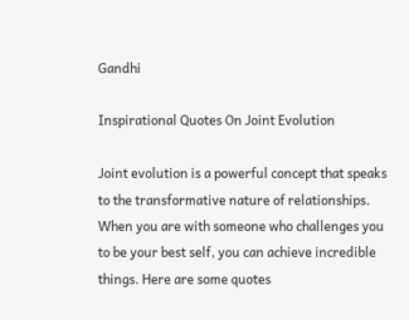Gandhi

Inspirational Quotes On Joint Evolution

Joint evolution is a powerful concept that speaks to the transformative nature of relationships. When you are with someone who challenges you to be your best self, you can achieve incredible things. Here are some quotes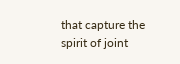that capture the spirit of joint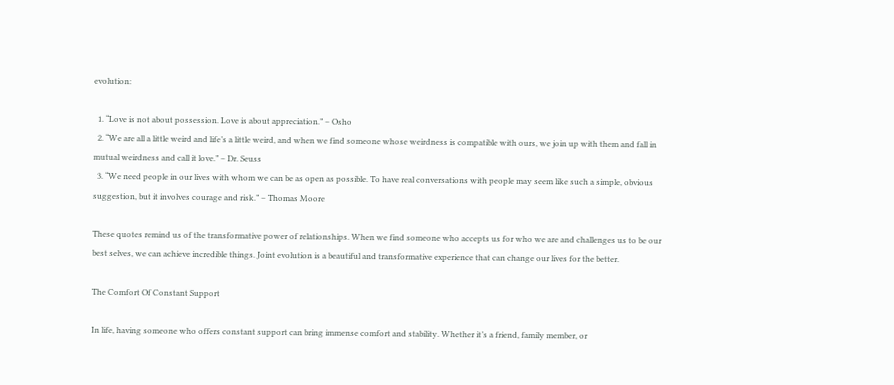evolution:

  1. “Love is not about possession. Love is about appreciation.” – Osho
  2. “We are all a little weird and life’s a little weird, and when we find someone whose weirdness is compatible with ours, we join up with them and fall in mutual weirdness and call it love.” – Dr. Seuss
  3. “We need people in our lives with whom we can be as open as possible. To have real conversations with people may seem like such a simple, obvious suggestion, but it involves courage and risk.” – Thomas Moore

These quotes remind us of the transformative power of relationships. When we find someone who accepts us for who we are and challenges us to be our best selves, we can achieve incredible things. Joint evolution is a beautiful and transformative experience that can change our lives for the better.

The Comfort Of Constant Support

In life, having someone who offers constant support can bring immense comfort and stability. Whether it’s a friend, family member, or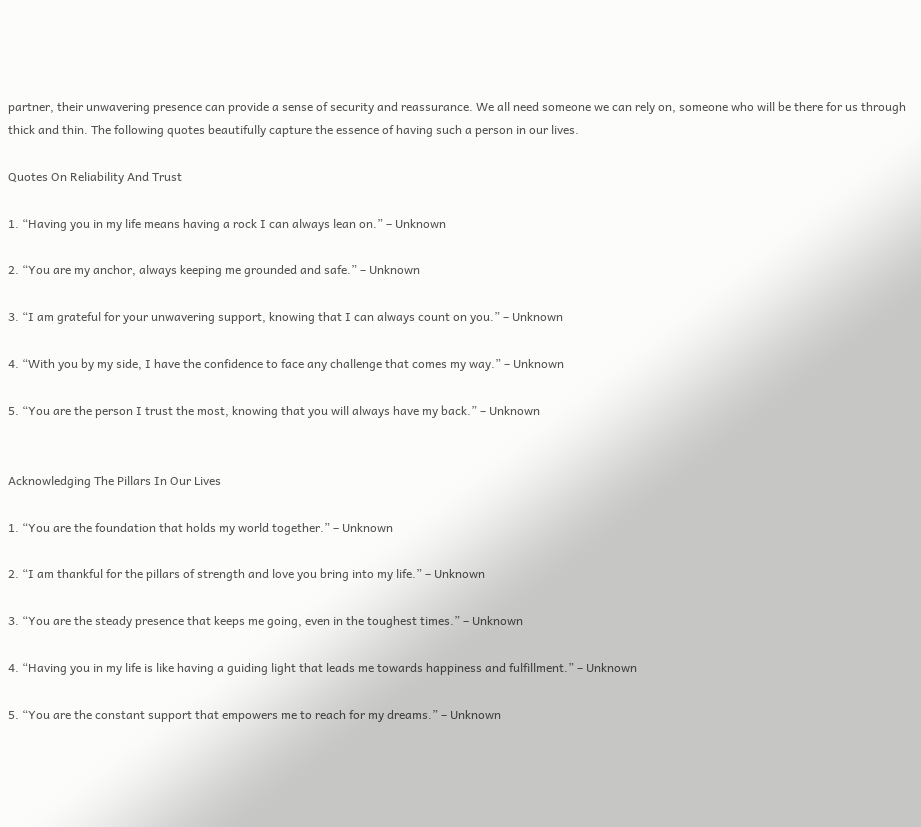partner, their unwavering presence can provide a sense of security and reassurance. We all need someone we can rely on, someone who will be there for us through thick and thin. The following quotes beautifully capture the essence of having such a person in our lives.

Quotes On Reliability And Trust

1. “Having you in my life means having a rock I can always lean on.” – Unknown

2. “You are my anchor, always keeping me grounded and safe.” – Unknown

3. “I am grateful for your unwavering support, knowing that I can always count on you.” – Unknown

4. “With you by my side, I have the confidence to face any challenge that comes my way.” – Unknown

5. “You are the person I trust the most, knowing that you will always have my back.” – Unknown


Acknowledging The Pillars In Our Lives

1. “You are the foundation that holds my world together.” – Unknown

2. “I am thankful for the pillars of strength and love you bring into my life.” – Unknown

3. “You are the steady presence that keeps me going, even in the toughest times.” – Unknown

4. “Having you in my life is like having a guiding light that leads me towards happiness and fulfillment.” – Unknown

5. “You are the constant support that empowers me to reach for my dreams.” – Unknown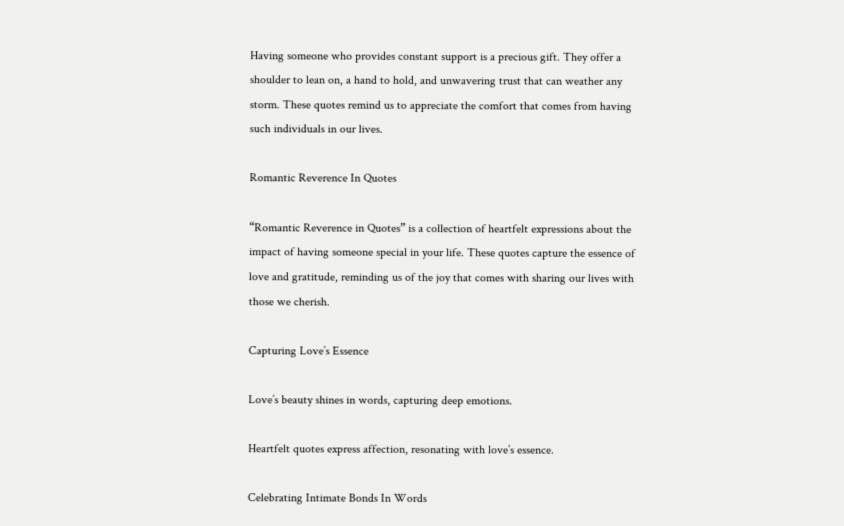Having someone who provides constant support is a precious gift. They offer a shoulder to lean on, a hand to hold, and unwavering trust that can weather any storm. These quotes remind us to appreciate the comfort that comes from having such individuals in our lives.

Romantic Reverence In Quotes

“Romantic Reverence in Quotes” is a collection of heartfelt expressions about the impact of having someone special in your life. These quotes capture the essence of love and gratitude, reminding us of the joy that comes with sharing our lives with those we cherish.

Capturing Love’s Essence

Love’s beauty shines in words, capturing deep emotions.

Heartfelt quotes express affection, resonating with love’s essence.

Celebrating Intimate Bonds In Words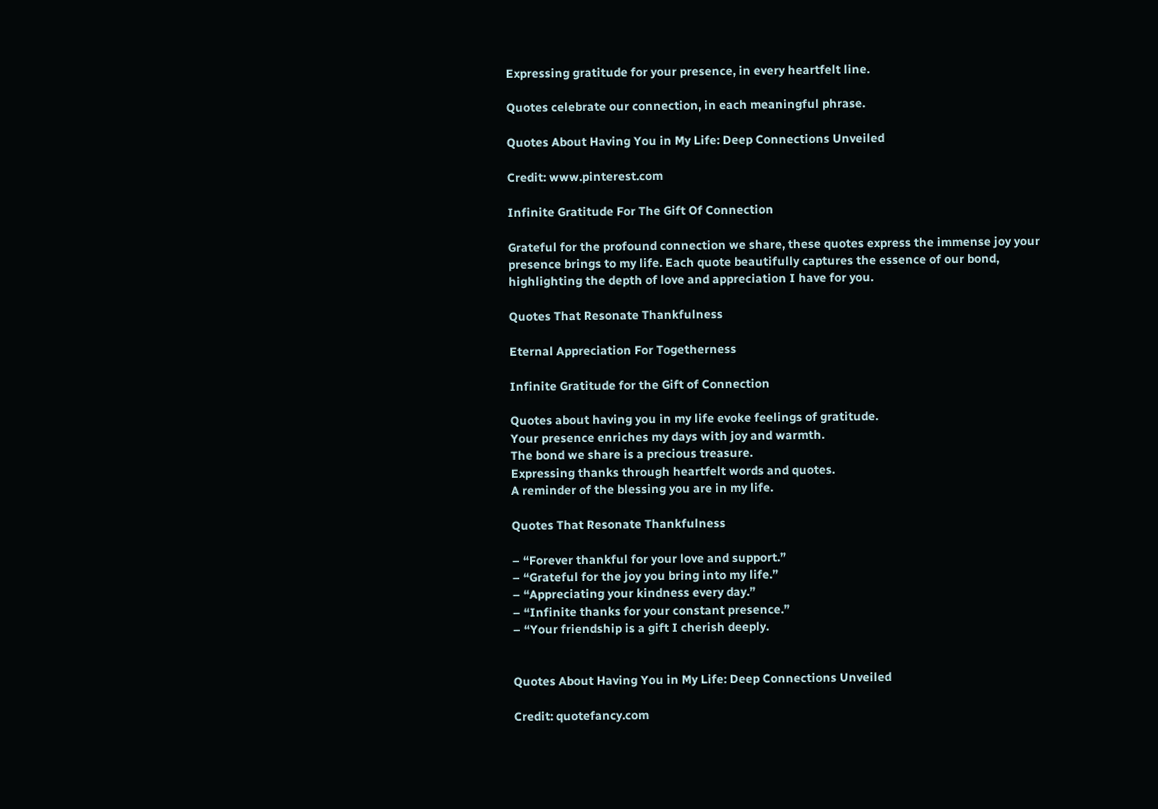Expressing gratitude for your presence, in every heartfelt line.

Quotes celebrate our connection, in each meaningful phrase.

Quotes About Having You in My Life: Deep Connections Unveiled

Credit: www.pinterest.com

Infinite Gratitude For The Gift Of Connection

Grateful for the profound connection we share, these quotes express the immense joy your presence brings to my life. Each quote beautifully captures the essence of our bond, highlighting the depth of love and appreciation I have for you.

Quotes That Resonate Thankfulness

Eternal Appreciation For Togetherness

Infinite Gratitude for the Gift of Connection

Quotes about having you in my life evoke feelings of gratitude.
Your presence enriches my days with joy and warmth.
The bond we share is a precious treasure.
Expressing thanks through heartfelt words and quotes.
A reminder of the blessing you are in my life.

Quotes That Resonate Thankfulness

– “Forever thankful for your love and support.”
– “Grateful for the joy you bring into my life.”
– “Appreciating your kindness every day.”
– “Infinite thanks for your constant presence.”
– “Your friendship is a gift I cherish deeply.


Quotes About Having You in My Life: Deep Connections Unveiled

Credit: quotefancy.com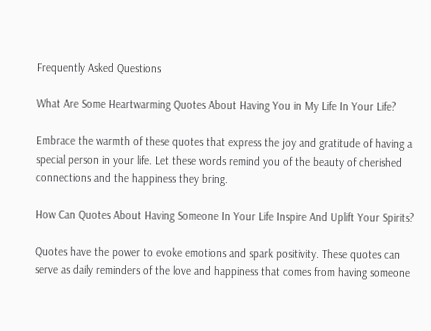Frequently Asked Questions

What Are Some Heartwarming Quotes About Having You in My Life In Your Life?

Embrace the warmth of these quotes that express the joy and gratitude of having a special person in your life. Let these words remind you of the beauty of cherished connections and the happiness they bring.

How Can Quotes About Having Someone In Your Life Inspire And Uplift Your Spirits?

Quotes have the power to evoke emotions and spark positivity. These quotes can serve as daily reminders of the love and happiness that comes from having someone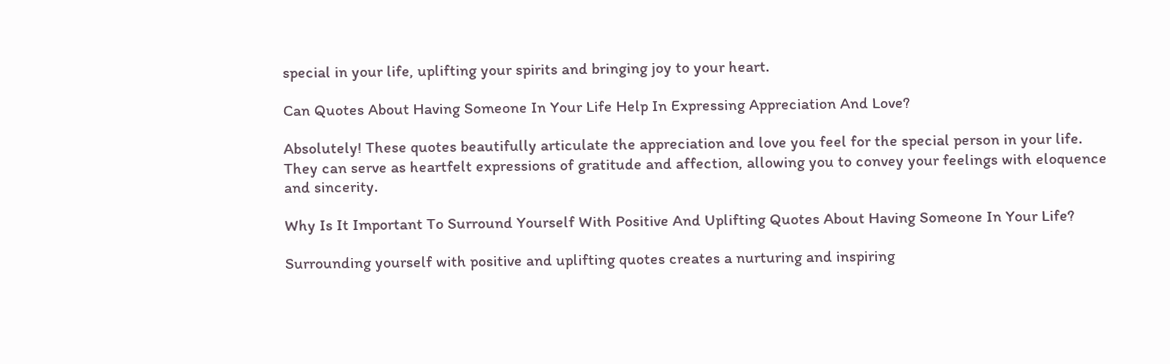special in your life, uplifting your spirits and bringing joy to your heart.

Can Quotes About Having Someone In Your Life Help In Expressing Appreciation And Love?

Absolutely! These quotes beautifully articulate the appreciation and love you feel for the special person in your life. They can serve as heartfelt expressions of gratitude and affection, allowing you to convey your feelings with eloquence and sincerity.

Why Is It Important To Surround Yourself With Positive And Uplifting Quotes About Having Someone In Your Life?

Surrounding yourself with positive and uplifting quotes creates a nurturing and inspiring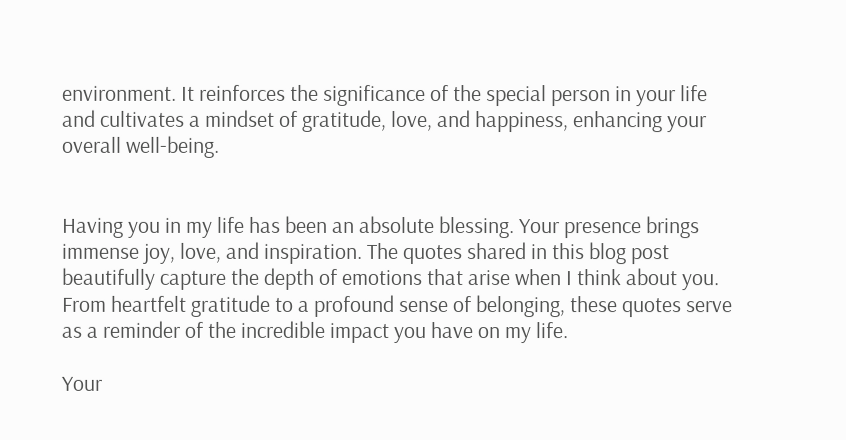environment. It reinforces the significance of the special person in your life and cultivates a mindset of gratitude, love, and happiness, enhancing your overall well-being.


Having you in my life has been an absolute blessing. Your presence brings immense joy, love, and inspiration. The quotes shared in this blog post beautifully capture the depth of emotions that arise when I think about you. From heartfelt gratitude to a profound sense of belonging, these quotes serve as a reminder of the incredible impact you have on my life.

Your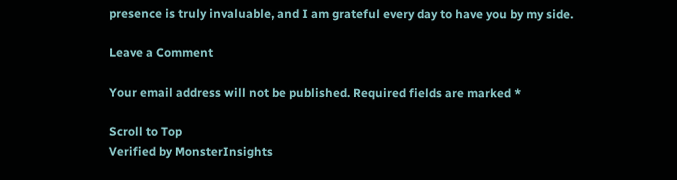presence is truly invaluable, and I am grateful every day to have you by my side.

Leave a Comment

Your email address will not be published. Required fields are marked *

Scroll to Top
Verified by MonsterInsights